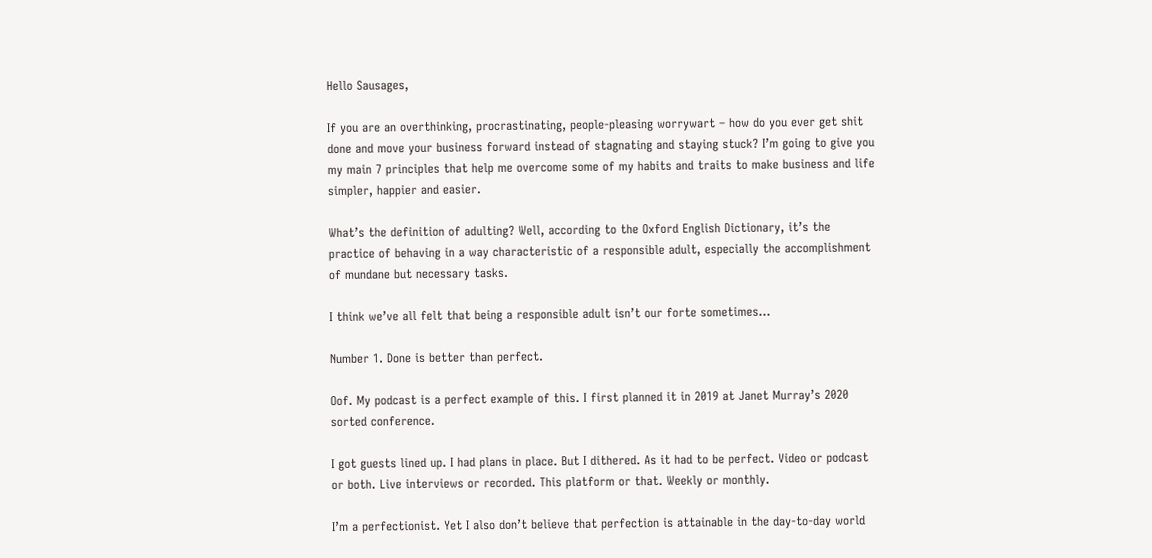Hello Sausages,

If you are an overthinking, procrastinating, people-pleasing worrywart – how do you ever get shit done and move your business forward instead of stagnating and staying stuck? I’m going to give you my main 7 principles that help me overcome some of my habits and traits to make business and life simpler, happier and easier.

What’s the definition of adulting? Well, according to the Oxford English Dictionary, it’s the practice of behaving in a way characteristic of a responsible adult, especially the accomplishment of mundane but necessary tasks.

I think we’ve all felt that being a responsible adult isn’t our forte sometimes…

Number 1. Done is better than perfect.

Oof. My podcast is a perfect example of this. I first planned it in 2019 at Janet Murray’s 2020 sorted conference.

I got guests lined up. I had plans in place. But I dithered. As it had to be perfect. Video or podcast or both. Live interviews or recorded. This platform or that. Weekly or monthly.

I’m a perfectionist. Yet I also don’t believe that perfection is attainable in the day-to-day world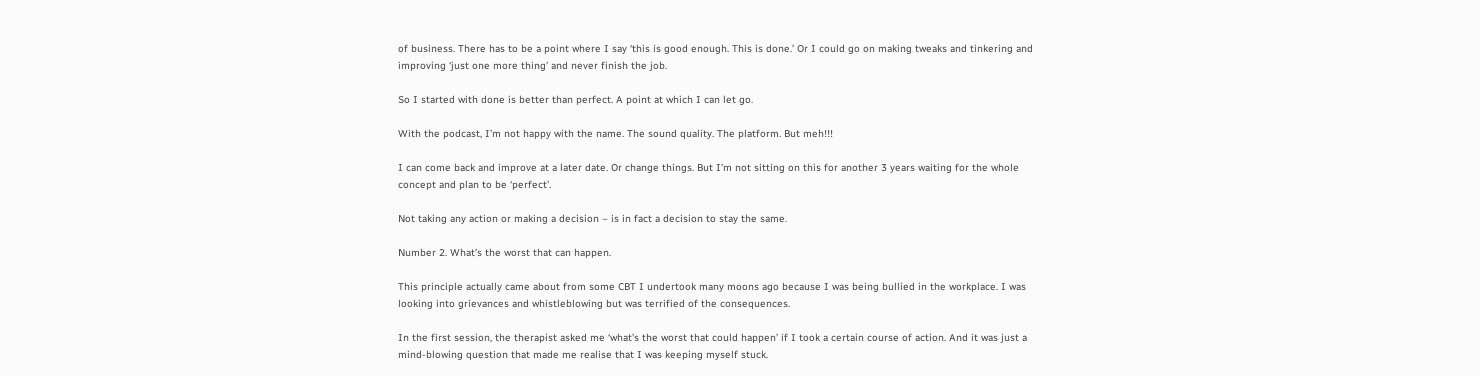of business. There has to be a point where I say ‘this is good enough. This is done.’ Or I could go on making tweaks and tinkering and improving ‘just one more thing’ and never finish the job.

So I started with done is better than perfect. A point at which I can let go.

With the podcast, I’m not happy with the name. The sound quality. The platform. But meh!!!

I can come back and improve at a later date. Or change things. But I’m not sitting on this for another 3 years waiting for the whole concept and plan to be ‘perfect’.

Not taking any action or making a decision – is in fact a decision to stay the same.

Number 2. What’s the worst that can happen.

This principle actually came about from some CBT I undertook many moons ago because I was being bullied in the workplace. I was looking into grievances and whistleblowing but was terrified of the consequences.

In the first session, the therapist asked me ‘what’s the worst that could happen’ if I took a certain course of action. And it was just a mind-blowing question that made me realise that I was keeping myself stuck.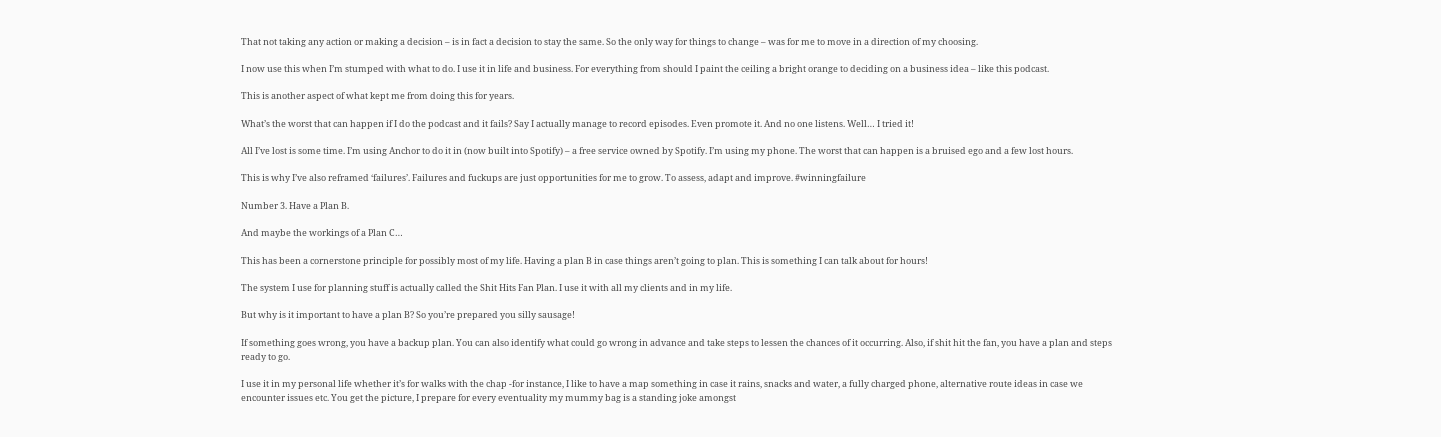That not taking any action or making a decision – is in fact a decision to stay the same. So the only way for things to change – was for me to move in a direction of my choosing.

I now use this when I’m stumped with what to do. I use it in life and business. For everything from should I paint the ceiling a bright orange to deciding on a business idea – like this podcast.

This is another aspect of what kept me from doing this for years.

What’s the worst that can happen if I do the podcast and it fails? Say I actually manage to record episodes. Even promote it. And no one listens. Well… I tried it!

All I’ve lost is some time. I’m using Anchor to do it in (now built into Spotify) – a free service owned by Spotify. I’m using my phone. The worst that can happen is a bruised ego and a few lost hours.

This is why I’ve also reframed ‘failures’. Failures and fuckups are just opportunities for me to grow. To assess, adapt and improve. #winningfailure

Number 3. Have a Plan B.

And maybe the workings of a Plan C…

This has been a cornerstone principle for possibly most of my life. Having a plan B in case things aren’t going to plan. This is something I can talk about for hours!

The system I use for planning stuff is actually called the Shit Hits Fan Plan. I use it with all my clients and in my life.

But why is it important to have a plan B? So you’re prepared you silly sausage!

If something goes wrong, you have a backup plan. You can also identify what could go wrong in advance and take steps to lessen the chances of it occurring. Also, if shit hit the fan, you have a plan and steps ready to go.

I use it in my personal life whether it’s for walks with the chap -for instance, I like to have a map something in case it rains, snacks and water, a fully charged phone, alternative route ideas in case we encounter issues etc. You get the picture, I prepare for every eventuality my mummy bag is a standing joke amongst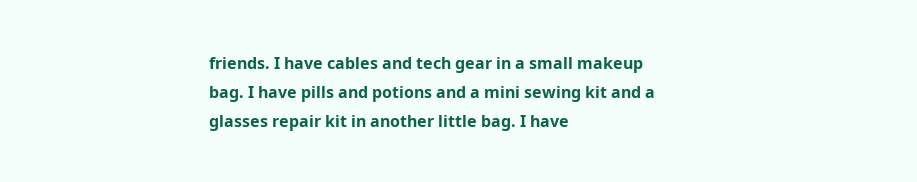friends. I have cables and tech gear in a small makeup bag. I have pills and potions and a mini sewing kit and a glasses repair kit in another little bag. I have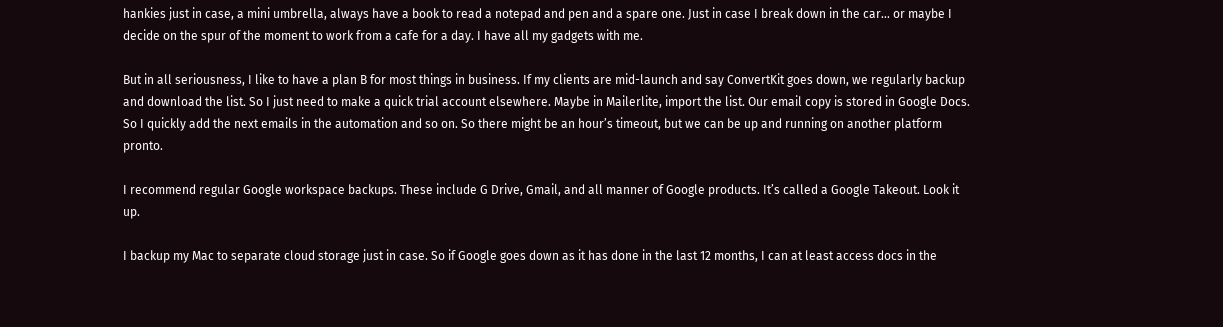hankies just in case, a mini umbrella, always have a book to read a notepad and pen and a spare one. Just in case I break down in the car… or maybe I decide on the spur of the moment to work from a cafe for a day. I have all my gadgets with me.

But in all seriousness, I like to have a plan B for most things in business. If my clients are mid-launch and say ConvertKit goes down, we regularly backup and download the list. So I just need to make a quick trial account elsewhere. Maybe in Mailerlite, import the list. Our email copy is stored in Google Docs. So I quickly add the next emails in the automation and so on. So there might be an hour’s timeout, but we can be up and running on another platform pronto.

I recommend regular Google workspace backups. These include G Drive, Gmail, and all manner of Google products. It’s called a Google Takeout. Look it up.

I backup my Mac to separate cloud storage just in case. So if Google goes down as it has done in the last 12 months, I can at least access docs in the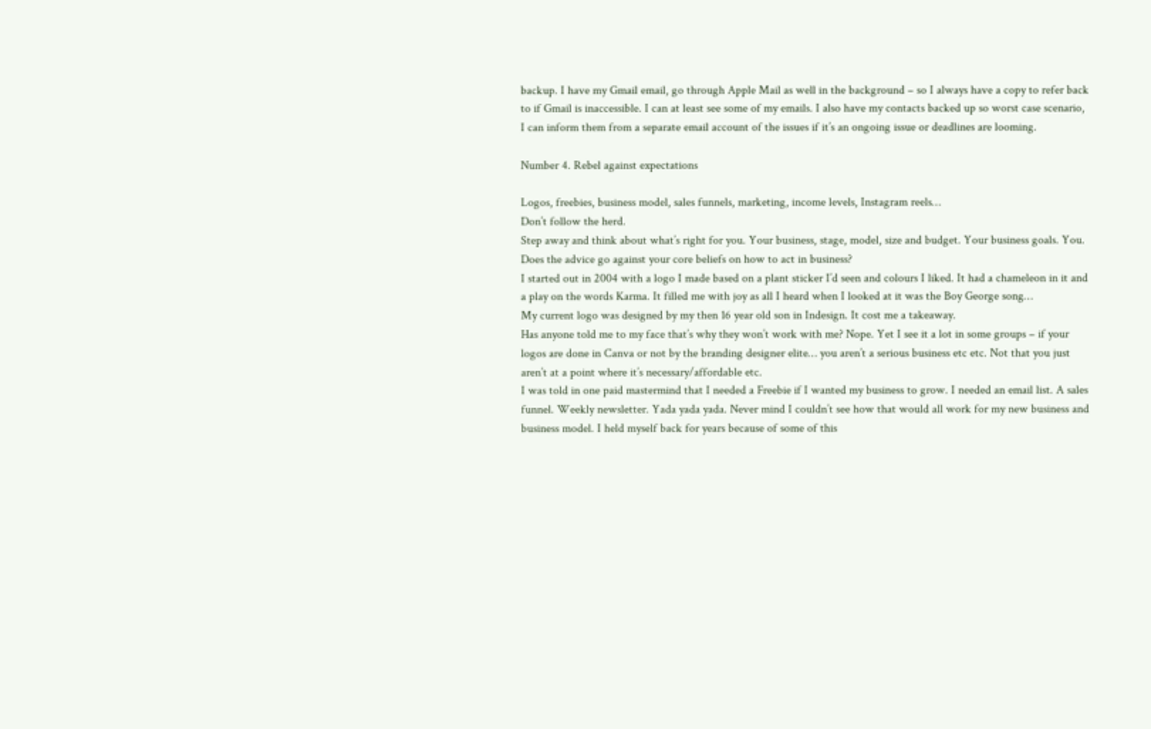backup. I have my Gmail email, go through Apple Mail as well in the background – so I always have a copy to refer back to if Gmail is inaccessible. I can at least see some of my emails. I also have my contacts backed up so worst case scenario, I can inform them from a separate email account of the issues if it’s an ongoing issue or deadlines are looming.

Number 4. Rebel against expectations

Logos, freebies, business model, sales funnels, marketing, income levels, Instagram reels…
Don’t follow the herd.
Step away and think about what’s right for you. Your business, stage, model, size and budget. Your business goals. You. Does the advice go against your core beliefs on how to act in business?
I started out in 2004 with a logo I made based on a plant sticker I’d seen and colours I liked. It had a chameleon in it and a play on the words Karma. It filled me with joy as all I heard when I looked at it was the Boy George song…
My current logo was designed by my then 16 year old son in Indesign. It cost me a takeaway.
Has anyone told me to my face that’s why they won’t work with me? Nope. Yet I see it a lot in some groups – if your logos are done in Canva or not by the branding designer elite… you aren’t a serious business etc etc. Not that you just aren’t at a point where it’s necessary/affordable etc.
I was told in one paid mastermind that I needed a Freebie if I wanted my business to grow. I needed an email list. A sales funnel. Weekly newsletter. Yada yada yada. Never mind I couldn’t see how that would all work for my new business and business model. I held myself back for years because of some of this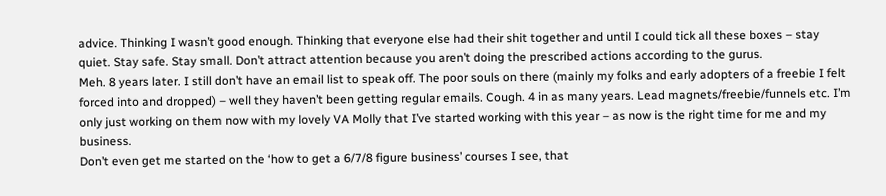advice. Thinking I wasn’t good enough. Thinking that everyone else had their shit together and until I could tick all these boxes – stay quiet. Stay safe. Stay small. Don’t attract attention because you aren’t doing the prescribed actions according to the gurus.
Meh. 8 years later. I still don’t have an email list to speak off. The poor souls on there (mainly my folks and early adopters of a freebie I felt forced into and dropped) – well they haven’t been getting regular emails. Cough. 4 in as many years. Lead magnets/freebie/funnels etc. I’m only just working on them now with my lovely VA Molly that I’ve started working with this year – as now is the right time for me and my business.
Don’t even get me started on the ‘how to get a 6/7/8 figure business’ courses I see, that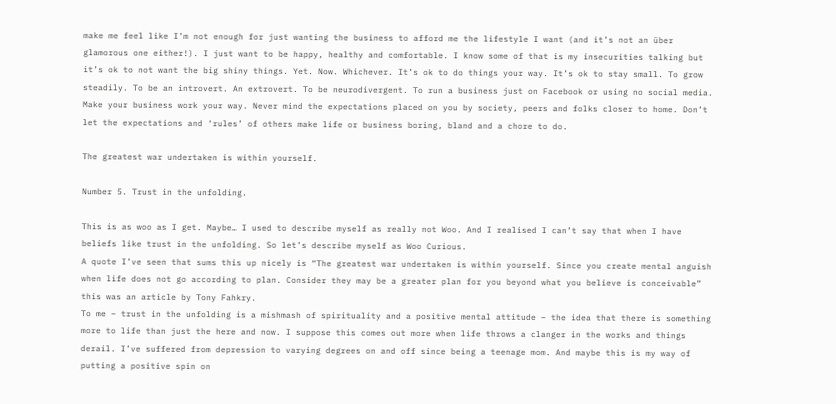make me feel like I’m not enough for just wanting the business to afford me the lifestyle I want (and it’s not an über glamorous one either!). I just want to be happy, healthy and comfortable. I know some of that is my insecurities talking but it’s ok to not want the big shiny things. Yet. Now. Whichever. It’s ok to do things your way. It’s ok to stay small. To grow steadily. To be an introvert. An extrovert. To be neurodivergent. To run a business just on Facebook or using no social media.
Make your business work your way. Never mind the expectations placed on you by society, peers and folks closer to home. Don’t let the expectations and ‘rules’ of others make life or business boring, bland and a chore to do.

The greatest war undertaken is within yourself.

Number 5. Trust in the unfolding.

This is as woo as I get. Maybe… I used to describe myself as really not Woo. And I realised I can’t say that when I have beliefs like trust in the unfolding. So let’s describe myself as Woo Curious.
A quote I’ve seen that sums this up nicely is “The greatest war undertaken is within yourself. Since you create mental anguish when life does not go according to plan. Consider they may be a greater plan for you beyond what you believe is conceivable” this was an article by Tony Fahkry.
To me – trust in the unfolding is a mishmash of spirituality and a positive mental attitude – the idea that there is something more to life than just the here and now. I suppose this comes out more when life throws a clanger in the works and things derail. I’ve suffered from depression to varying degrees on and off since being a teenage mom. And maybe this is my way of putting a positive spin on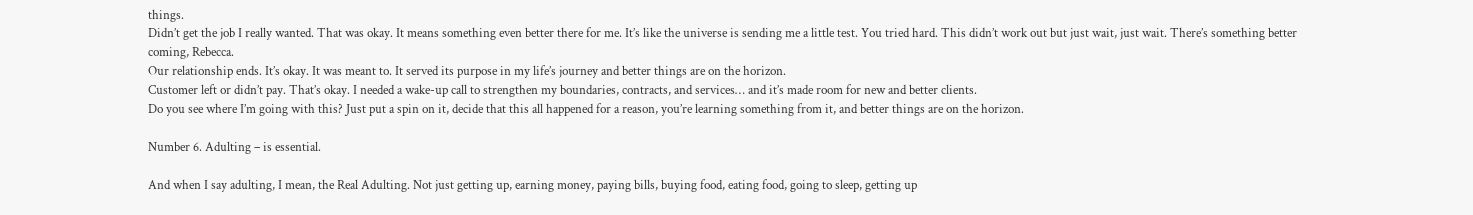things.
Didn’t get the job I really wanted. That was okay. It means something even better there for me. It’s like the universe is sending me a little test. You tried hard. This didn’t work out but just wait, just wait. There’s something better coming, Rebecca.
Our relationship ends. It’s okay. It was meant to. It served its purpose in my life’s journey and better things are on the horizon.
Customer left or didn’t pay. That’s okay. I needed a wake-up call to strengthen my boundaries, contracts, and services… and it’s made room for new and better clients.
Do you see where I’m going with this? Just put a spin on it, decide that this all happened for a reason, you’re learning something from it, and better things are on the horizon.

Number 6. Adulting – is essential.

And when I say adulting, I mean, the Real Adulting. Not just getting up, earning money, paying bills, buying food, eating food, going to sleep, getting up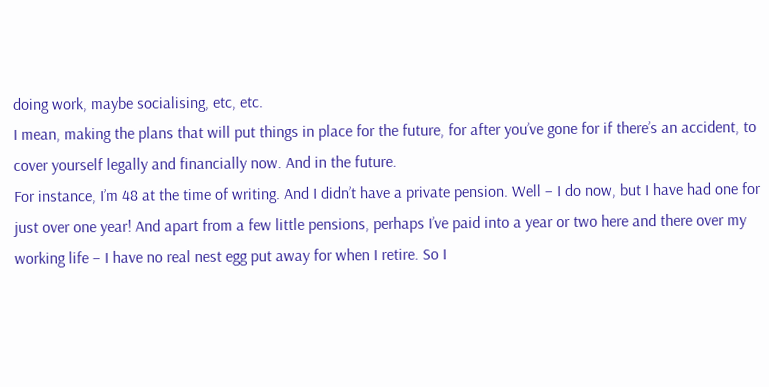doing work, maybe socialising, etc, etc.
I mean, making the plans that will put things in place for the future, for after you’ve gone for if there’s an accident, to cover yourself legally and financially now. And in the future.
For instance, I’m 48 at the time of writing. And I didn’t have a private pension. Well – I do now, but I have had one for just over one year! And apart from a few little pensions, perhaps I’ve paid into a year or two here and there over my working life – I have no real nest egg put away for when I retire. So I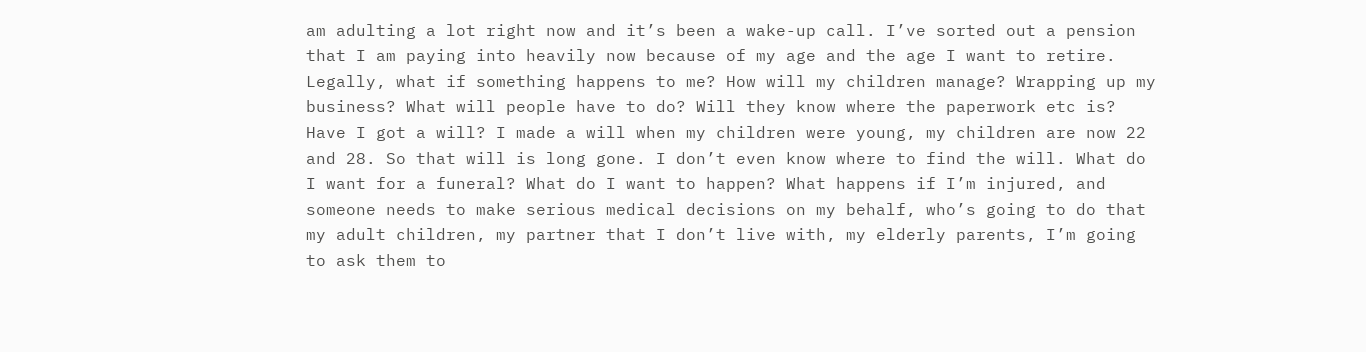am adulting a lot right now and it’s been a wake-up call. I’ve sorted out a pension that I am paying into heavily now because of my age and the age I want to retire.
Legally, what if something happens to me? How will my children manage? Wrapping up my business? What will people have to do? Will they know where the paperwork etc is? Have I got a will? I made a will when my children were young, my children are now 22 and 28. So that will is long gone. I don’t even know where to find the will. What do I want for a funeral? What do I want to happen? What happens if I’m injured, and someone needs to make serious medical decisions on my behalf, who’s going to do that my adult children, my partner that I don’t live with, my elderly parents, I’m going to ask them to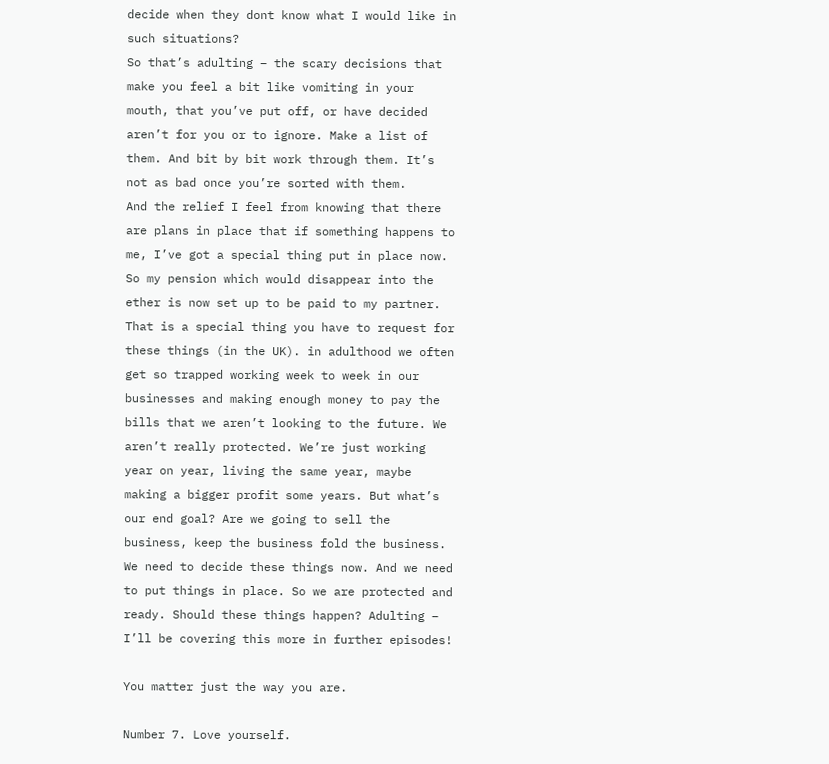decide when they dont know what I would like in such situations?
So that’s adulting – the scary decisions that make you feel a bit like vomiting in your mouth, that you’ve put off, or have decided aren’t for you or to ignore. Make a list of them. And bit by bit work through them. It’s not as bad once you’re sorted with them.
And the relief I feel from knowing that there are plans in place that if something happens to me, I’ve got a special thing put in place now. So my pension which would disappear into the ether is now set up to be paid to my partner. That is a special thing you have to request for these things (in the UK). in adulthood we often get so trapped working week to week in our businesses and making enough money to pay the bills that we aren’t looking to the future. We aren’t really protected. We’re just working year on year, living the same year, maybe making a bigger profit some years. But what’s our end goal? Are we going to sell the business, keep the business fold the business. We need to decide these things now. And we need to put things in place. So we are protected and ready. Should these things happen? Adulting – I’ll be covering this more in further episodes!

You matter just the way you are.

Number 7. Love yourself.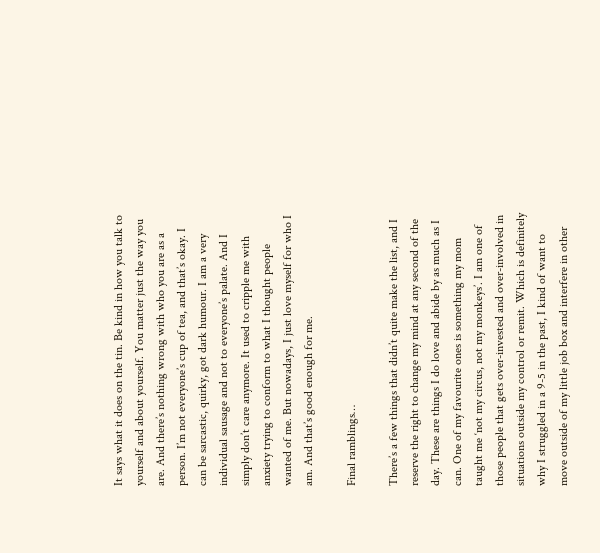It says what it does on the tin. Be kind in how you talk to yourself and about yourself. You matter just the way you are. And there’s nothing wrong with who you are as a person. I’m not everyone’s cup of tea, and that’s okay. I can be sarcastic, quirky, got dark humour. I am a very individual sausage and not to everyone’s palate. And I simply don’t care anymore. It used to cripple me with anxiety trying to conform to what I thought people wanted of me. But nowadays, I just love myself for who I am. And that’s good enough for me.

Final ramblings…

There’s a few things that didn’t quite make the list, and I reserve the right to change my mind at any second of the day. These are things I do love and abide by as much as I can. One of my favourite ones is something my mom taught me ‘not my circus, not my monkeys’. I am one of those people that gets over-invested and over-involved in situations outside my control or remit. Which is definitely why I struggled in a 9-5 in the past, I kind of want to move outside of my little job box and interfere in other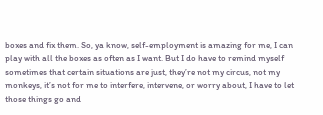boxes and fix them. So, ya know, self-employment is amazing for me, I can play with all the boxes as often as I want. But I do have to remind myself sometimes that certain situations are just, they’re not my circus, not my monkeys, it’s not for me to interfere, intervene, or worry about, I have to let those things go and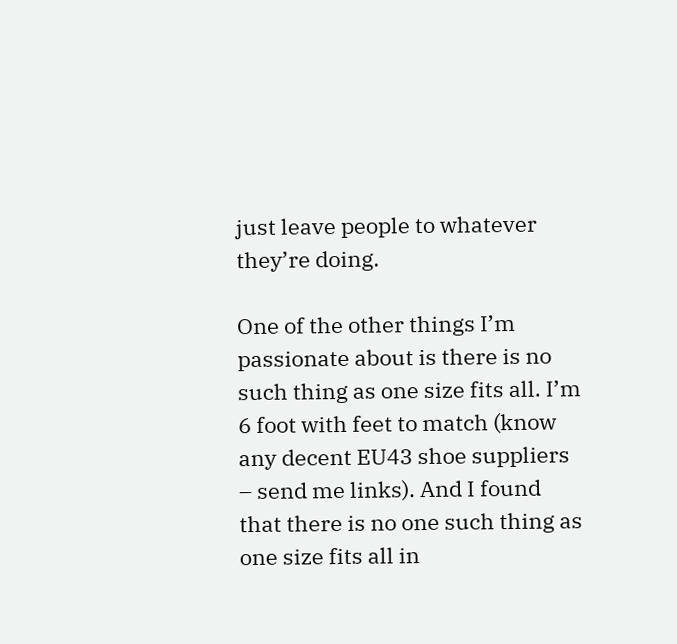just leave people to whatever they’re doing.

One of the other things I’m passionate about is there is no such thing as one size fits all. I’m 6 foot with feet to match (know any decent EU43 shoe suppliers – send me links). And I found that there is no one such thing as one size fits all in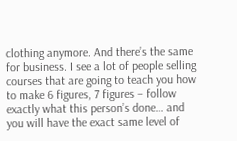clothing anymore. And there’s the same for business. I see a lot of people selling courses that are going to teach you how to make 6 figures, 7 figures – follow exactly what this person’s done… and you will have the exact same level of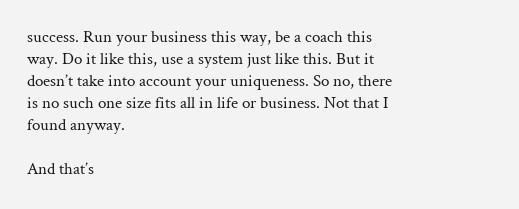success. Run your business this way, be a coach this way. Do it like this, use a system just like this. But it doesn’t take into account your uniqueness. So no, there is no such one size fits all in life or business. Not that I found anyway.

And that’s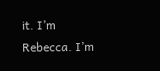it. I’m Rebecca. I’m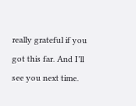really grateful if you got this far. And I’ll see you next time.